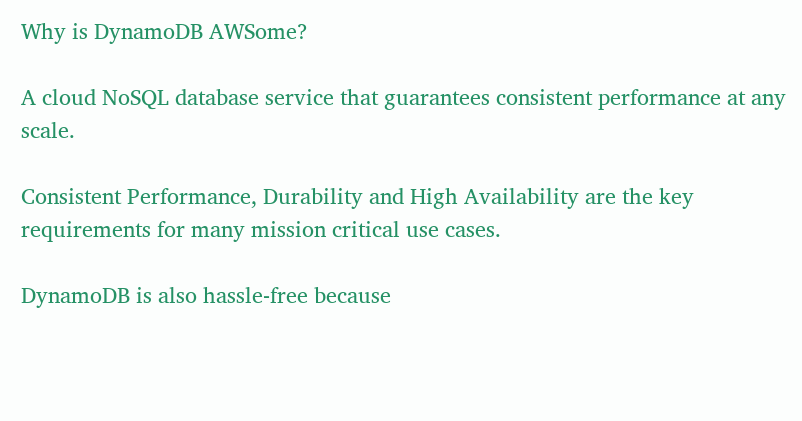Why is DynamoDB AWSome?

A cloud NoSQL database service that guarantees consistent performance at any scale.

Consistent Performance, Durability and High Availability are the key requirements for many mission critical use cases.

DynamoDB is also hassle-free because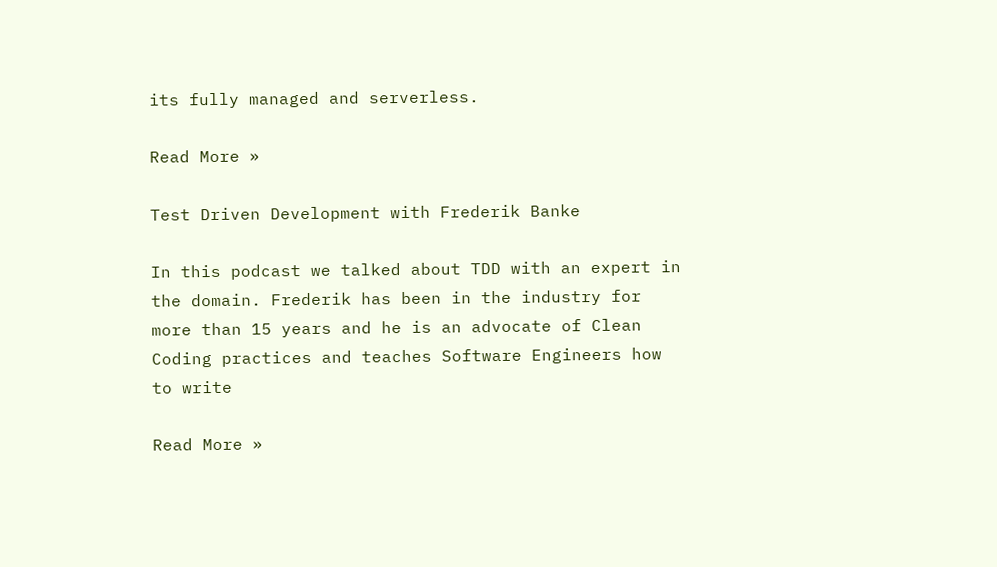its fully managed and serverless.

Read More »

Test Driven Development with Frederik Banke

In this podcast we talked about TDD with an expert in the domain. Frederik has been in the industry for more than 15 years and he is an advocate of Clean Coding practices and teaches Software Engineers how to write

Read More »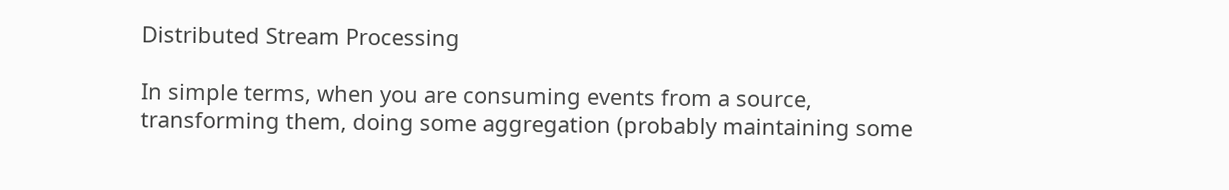Distributed Stream Processing

In simple terms, when you are consuming events from a source, transforming them, doing some aggregation (probably maintaining some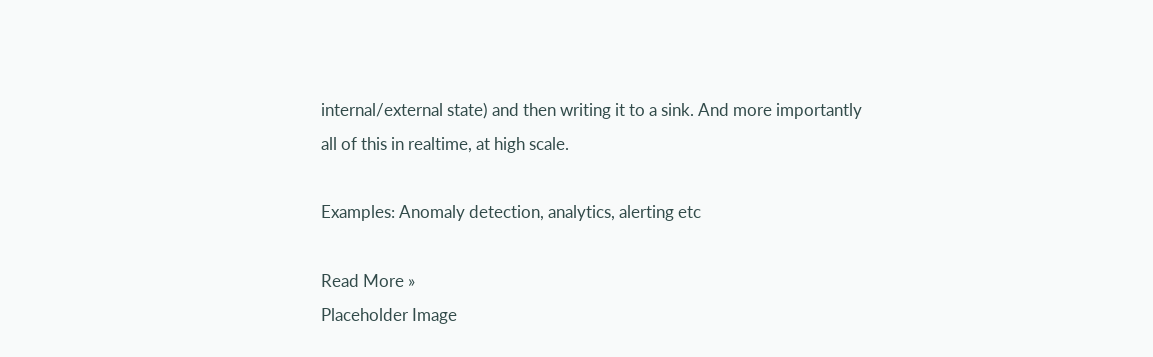internal/external state) and then writing it to a sink. And more importantly all of this in realtime, at high scale.

Examples: Anomaly detection, analytics, alerting etc

Read More »
Placeholder Image